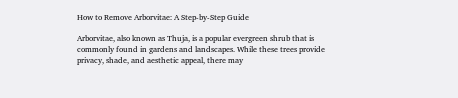How to Remove Arborvitae: A Step-by-Step Guide

Arborvitae, also known as Thuja, is a popular evergreen shrub that is commonly found in gardens and landscapes. While these trees provide privacy, shade, and aesthetic appeal, there may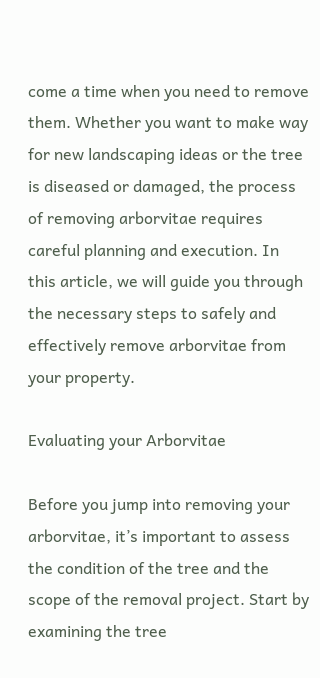come a time when you need to remove them. Whether you want to make way for new landscaping ideas or the tree is diseased or damaged, the process of removing arborvitae requires careful planning and execution. In this article, we will guide you through the necessary steps to safely and effectively remove arborvitae from your property.

Evaluating your Arborvitae

Before you jump into removing your arborvitae, it’s important to assess the condition of the tree and the scope of the removal project. Start by examining the tree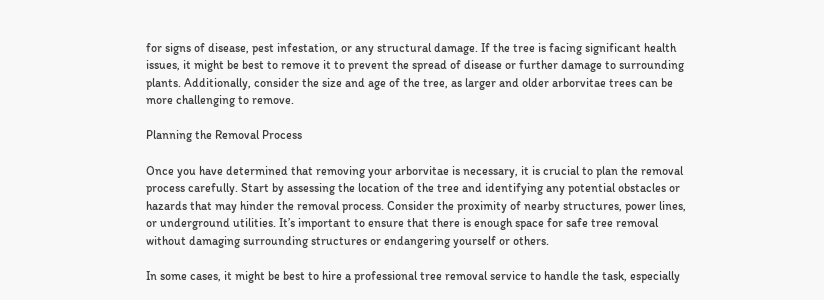for signs of disease, pest infestation, or any structural damage. If the tree is facing significant health issues, it might be best to remove it to prevent the spread of disease or further damage to surrounding plants. Additionally, consider the size and age of the tree, as larger and older arborvitae trees can be more challenging to remove.

Planning the Removal Process

Once you have determined that removing your arborvitae is necessary, it is crucial to plan the removal process carefully. Start by assessing the location of the tree and identifying any potential obstacles or hazards that may hinder the removal process. Consider the proximity of nearby structures, power lines, or underground utilities. It’s important to ensure that there is enough space for safe tree removal without damaging surrounding structures or endangering yourself or others.

In some cases, it might be best to hire a professional tree removal service to handle the task, especially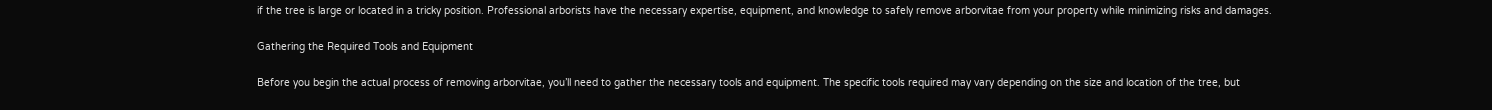if the tree is large or located in a tricky position. Professional arborists have the necessary expertise, equipment, and knowledge to safely remove arborvitae from your property while minimizing risks and damages.

Gathering the Required Tools and Equipment

Before you begin the actual process of removing arborvitae, you’ll need to gather the necessary tools and equipment. The specific tools required may vary depending on the size and location of the tree, but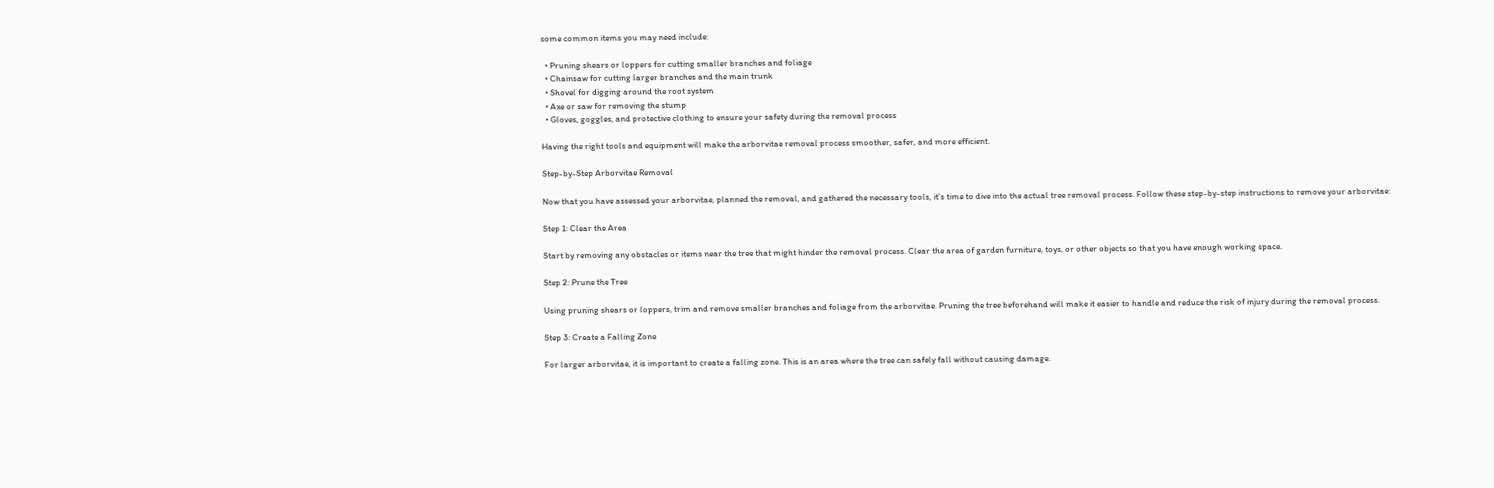some common items you may need include:

  • Pruning shears or loppers for cutting smaller branches and foliage
  • Chainsaw for cutting larger branches and the main trunk
  • Shovel for digging around the root system
  • Axe or saw for removing the stump
  • Gloves, goggles, and protective clothing to ensure your safety during the removal process

Having the right tools and equipment will make the arborvitae removal process smoother, safer, and more efficient.

Step-by-Step Arborvitae Removal

Now that you have assessed your arborvitae, planned the removal, and gathered the necessary tools, it’s time to dive into the actual tree removal process. Follow these step-by-step instructions to remove your arborvitae:

Step 1: Clear the Area

Start by removing any obstacles or items near the tree that might hinder the removal process. Clear the area of garden furniture, toys, or other objects so that you have enough working space.

Step 2: Prune the Tree

Using pruning shears or loppers, trim and remove smaller branches and foliage from the arborvitae. Pruning the tree beforehand will make it easier to handle and reduce the risk of injury during the removal process.

Step 3: Create a Falling Zone

For larger arborvitae, it is important to create a falling zone. This is an area where the tree can safely fall without causing damage.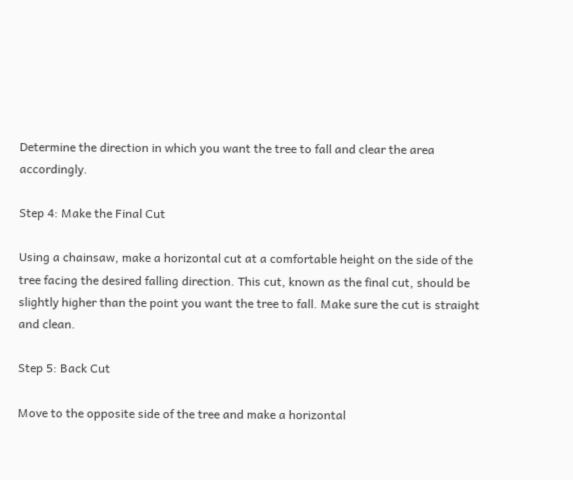Determine the direction in which you want the tree to fall and clear the area accordingly.

Step 4: Make the Final Cut

Using a chainsaw, make a horizontal cut at a comfortable height on the side of the tree facing the desired falling direction. This cut, known as the final cut, should be slightly higher than the point you want the tree to fall. Make sure the cut is straight and clean.

Step 5: Back Cut

Move to the opposite side of the tree and make a horizontal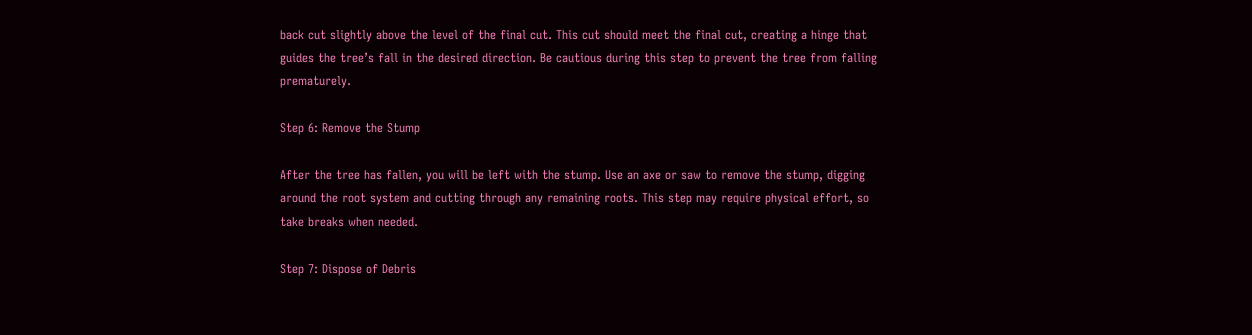back cut slightly above the level of the final cut. This cut should meet the final cut, creating a hinge that guides the tree’s fall in the desired direction. Be cautious during this step to prevent the tree from falling prematurely.

Step 6: Remove the Stump

After the tree has fallen, you will be left with the stump. Use an axe or saw to remove the stump, digging around the root system and cutting through any remaining roots. This step may require physical effort, so take breaks when needed.

Step 7: Dispose of Debris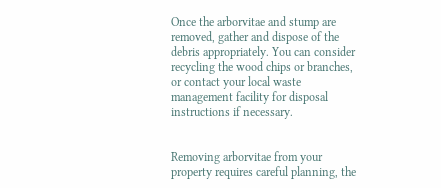Once the arborvitae and stump are removed, gather and dispose of the debris appropriately. You can consider recycling the wood chips or branches, or contact your local waste management facility for disposal instructions if necessary.


Removing arborvitae from your property requires careful planning, the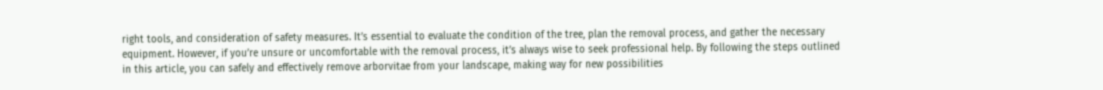right tools, and consideration of safety measures. It’s essential to evaluate the condition of the tree, plan the removal process, and gather the necessary equipment. However, if you’re unsure or uncomfortable with the removal process, it’s always wise to seek professional help. By following the steps outlined in this article, you can safely and effectively remove arborvitae from your landscape, making way for new possibilities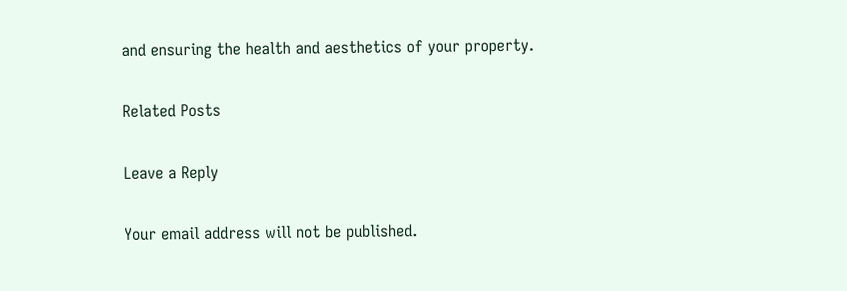and ensuring the health and aesthetics of your property.

Related Posts

Leave a Reply

Your email address will not be published.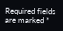Required fields are marked *